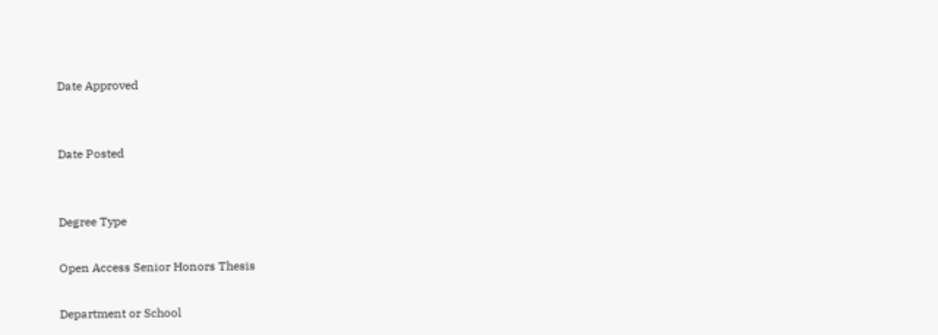Date Approved


Date Posted


Degree Type

Open Access Senior Honors Thesis

Department or School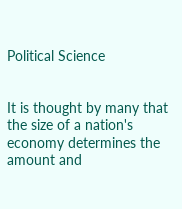Political Science


It is thought by many that the size of a nation's economy determines the amount and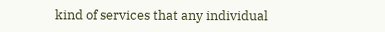kind of services that any individual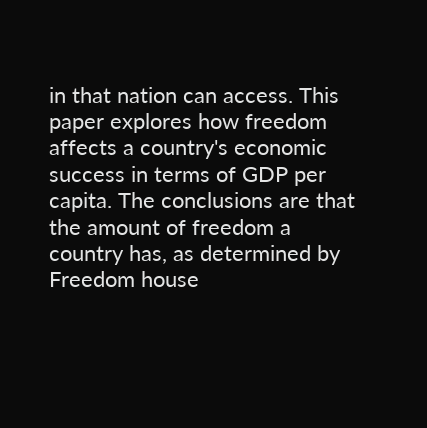in that nation can access. This paper explores how freedom affects a country's economic success in terms of GDP per capita. The conclusions are that the amount of freedom a country has, as determined by Freedom house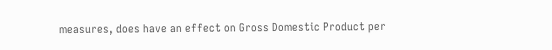measures, does have an effect on Gross Domestic Product per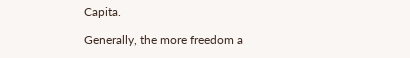Capita.

Generally, the more freedom a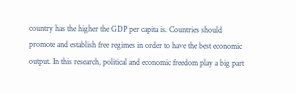country has the higher the GDP per capita is. Countries should promote and establish free regimes in order to have the best economic output. In this research, political and economic freedom play a big part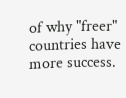of why "freer" countries have more success.